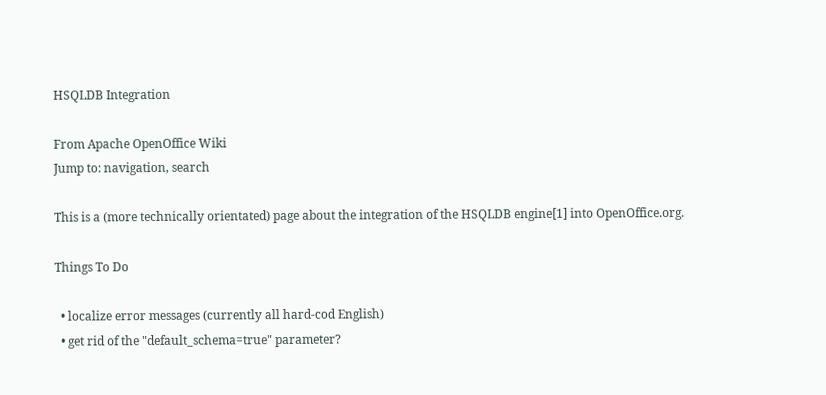HSQLDB Integration

From Apache OpenOffice Wiki
Jump to: navigation, search

This is a (more technically orientated) page about the integration of the HSQLDB engine[1] into OpenOffice.org.

Things To Do

  • localize error messages (currently all hard-cod English)
  • get rid of the "default_schema=true" parameter?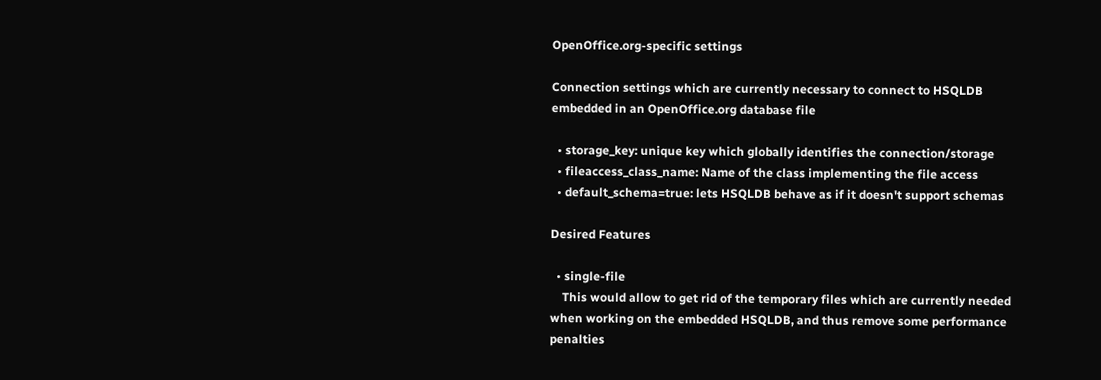OpenOffice.org-specific settings

Connection settings which are currently necessary to connect to HSQLDB embedded in an OpenOffice.org database file

  • storage_key: unique key which globally identifies the connection/storage
  • fileaccess_class_name: Name of the class implementing the file access
  • default_schema=true: lets HSQLDB behave as if it doesn't support schemas

Desired Features

  • single-file
    This would allow to get rid of the temporary files which are currently needed when working on the embedded HSQLDB, and thus remove some performance penalties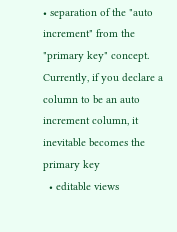• separation of the "auto increment" from the "primary key" concept. Currently, if you declare a column to be an auto increment column, it inevitable becomes the primary key
  • editable views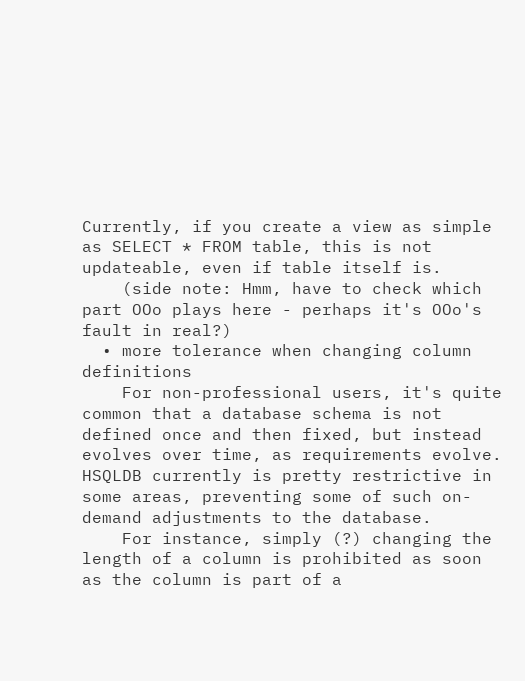Currently, if you create a view as simple as SELECT * FROM table, this is not updateable, even if table itself is.
    (side note: Hmm, have to check which part OOo plays here - perhaps it's OOo's fault in real?)
  • more tolerance when changing column definitions
    For non-professional users, it's quite common that a database schema is not defined once and then fixed, but instead evolves over time, as requirements evolve. HSQLDB currently is pretty restrictive in some areas, preventing some of such on-demand adjustments to the database.
    For instance, simply (?) changing the length of a column is prohibited as soon as the column is part of a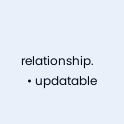relationship.
  • updatable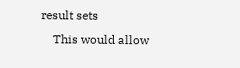result sets
    This would allow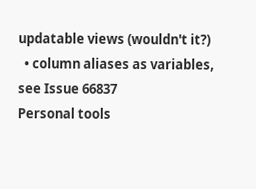updatable views (wouldn't it?)
  • column aliases as variables, see Issue 66837
Personal tools